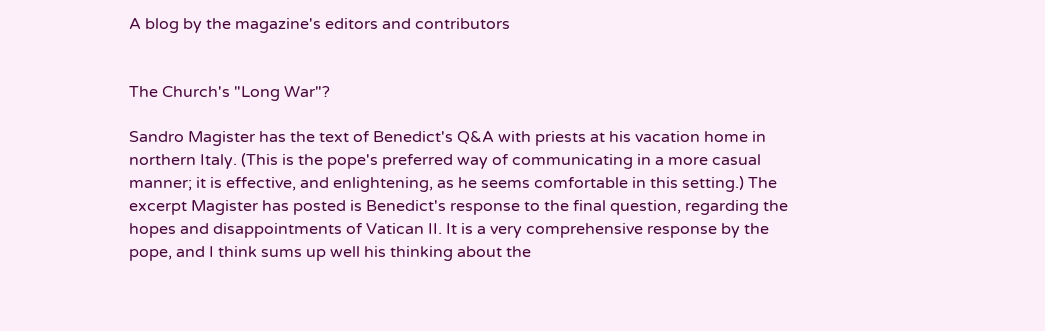A blog by the magazine's editors and contributors


The Church's "Long War"?

Sandro Magister has the text of Benedict's Q&A with priests at his vacation home in northern Italy. (This is the pope's preferred way of communicating in a more casual manner; it is effective, and enlightening, as he seems comfortable in this setting.) The excerpt Magister has posted is Benedict's response to the final question, regarding the hopes and disappointments of Vatican II. It is a very comprehensive response by the pope, and I think sums up well his thinking about the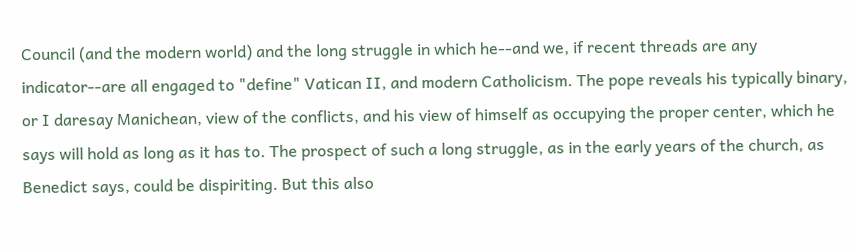Council (and the modern world) and the long struggle in which he--and we, if recent threads are any indicator--are all engaged to "define" Vatican II, and modern Catholicism. The pope reveals his typically binary, or I daresay Manichean, view of the conflicts, and his view of himself as occupying the proper center, which he says will hold as long as it has to. The prospect of such a long struggle, as in the early years of the church, as Benedict says, could be dispiriting. But this also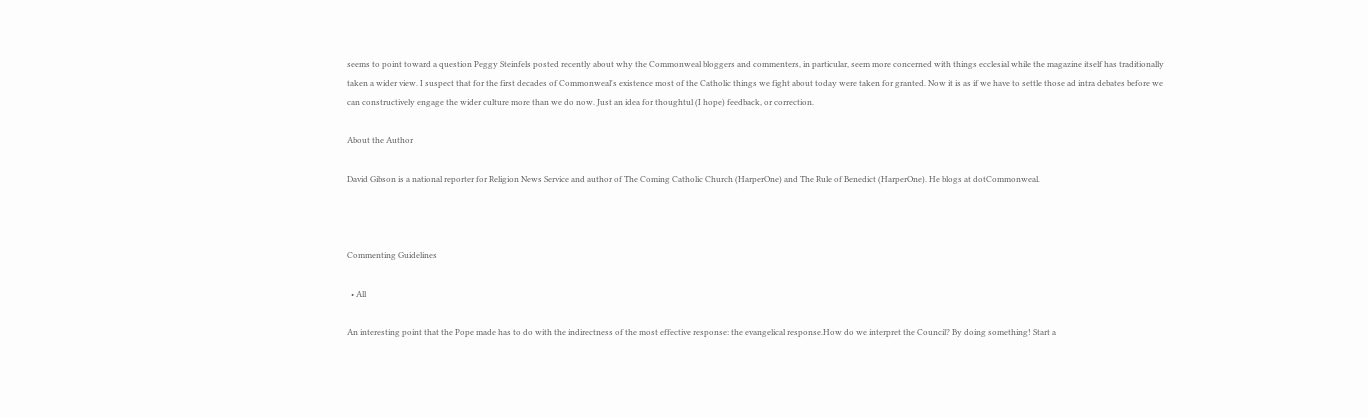seems to point toward a question Peggy Steinfels posted recently about why the Commonweal bloggers and commenters, in particular, seem more concerned with things ecclesial while the magazine itself has traditionally taken a wider view. I suspect that for the first decades of Commonweal's existence most of the Catholic things we fight about today were taken for granted. Now it is as if we have to settle those ad intra debates before we can constructively engage the wider culture more than we do now. Just an idea for thoughtul (I hope) feedback, or correction.

About the Author

David Gibson is a national reporter for Religion News Service and author of The Coming Catholic Church (HarperOne) and The Rule of Benedict (HarperOne). He blogs at dotCommonweal.



Commenting Guidelines

  • All

An interesting point that the Pope made has to do with the indirectness of the most effective response: the evangelical response.How do we interpret the Council? By doing something! Start a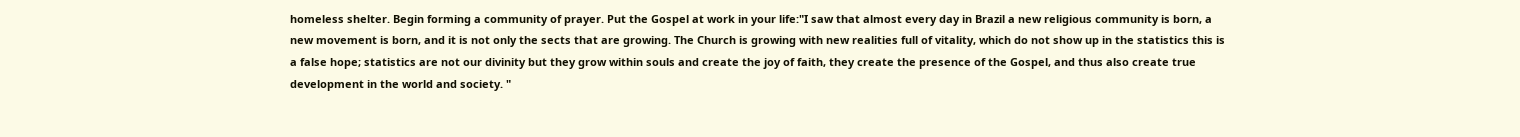homeless shelter. Begin forming a community of prayer. Put the Gospel at work in your life:"I saw that almost every day in Brazil a new religious community is born, a new movement is born, and it is not only the sects that are growing. The Church is growing with new realities full of vitality, which do not show up in the statistics this is a false hope; statistics are not our divinity but they grow within souls and create the joy of faith, they create the presence of the Gospel, and thus also create true development in the world and society. "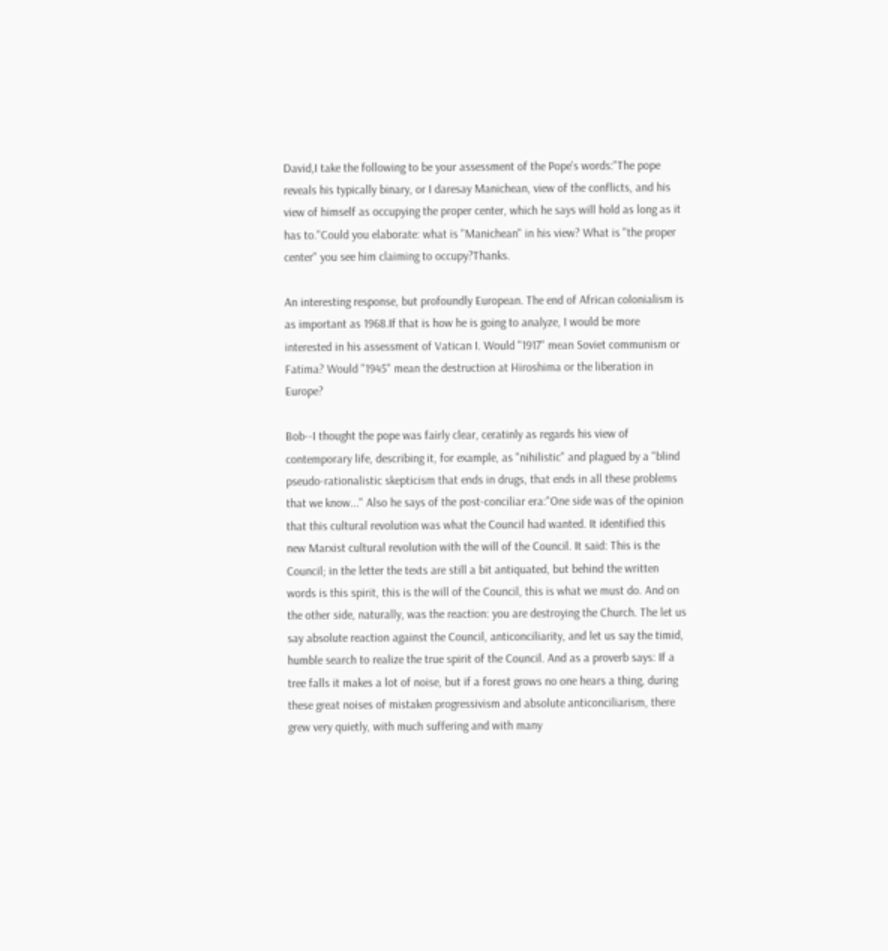David,I take the following to be your assessment of the Pope's words:"The pope reveals his typically binary, or I daresay Manichean, view of the conflicts, and his view of himself as occupying the proper center, which he says will hold as long as it has to."Could you elaborate: what is "Manichean" in his view? What is "the proper center" you see him claiming to occupy?Thanks.

An interesting response, but profoundly European. The end of African colonialism is as important as 1968.If that is how he is going to analyze, I would be more interested in his assessment of Vatican I. Would "1917" mean Soviet communism or Fatima? Would "1945" mean the destruction at Hiroshima or the liberation in Europe?

Bob--I thought the pope was fairly clear, ceratinly as regards his view of contemporary life, describing it, for example, as "nihilistic" and plagued by a "blind pseudo-rationalistic skepticism that ends in drugs, that ends in all these problems that we know..." Also he says of the post-conciliar era:"One side was of the opinion that this cultural revolution was what the Council had wanted. It identified this new Marxist cultural revolution with the will of the Council. It said: This is the Council; in the letter the texts are still a bit antiquated, but behind the written words is this spirit, this is the will of the Council, this is what we must do. And on the other side, naturally, was the reaction: you are destroying the Church. The let us say absolute reaction against the Council, anticonciliarity, and let us say the timid, humble search to realize the true spirit of the Council. And as a proverb says: If a tree falls it makes a lot of noise, but if a forest grows no one hears a thing, during these great noises of mistaken progressivism and absolute anticonciliarism, there grew very quietly, with much suffering and with many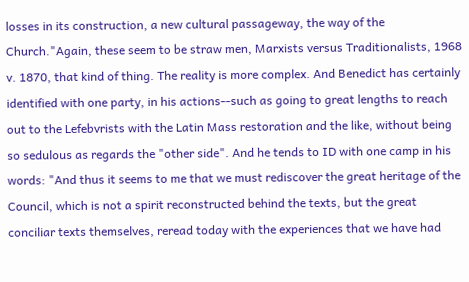losses in its construction, a new cultural passageway, the way of the Church."Again, these seem to be straw men, Marxists versus Traditionalists, 1968 v. 1870, that kind of thing. The reality is more complex. And Benedict has certainly identified with one party, in his actions--such as going to great lengths to reach out to the Lefebvrists with the Latin Mass restoration and the like, without being so sedulous as regards the "other side". And he tends to ID with one camp in his words: "And thus it seems to me that we must rediscover the great heritage of the Council, which is not a spirit reconstructed behind the texts, but the great conciliar texts themselves, reread today with the experiences that we have had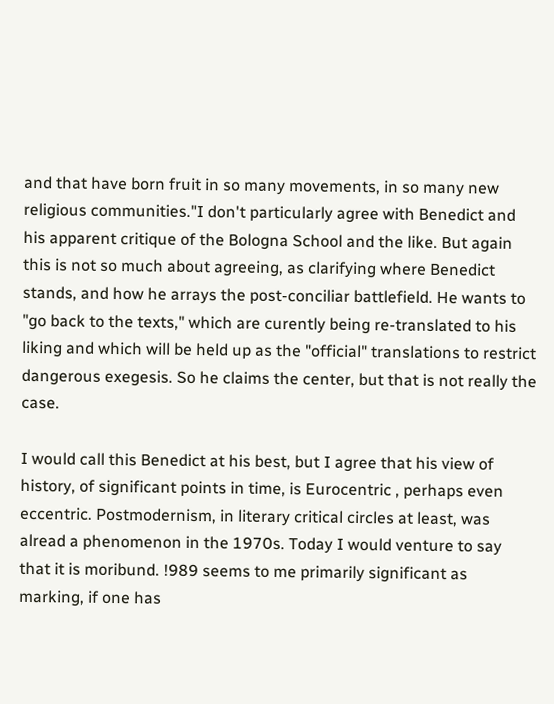and that have born fruit in so many movements, in so many new religious communities."I don't particularly agree with Benedict and his apparent critique of the Bologna School and the like. But again this is not so much about agreeing, as clarifying where Benedict stands, and how he arrays the post-conciliar battlefield. He wants to "go back to the texts," which are curently being re-translated to his liking and which will be held up as the "official" translations to restrict dangerous exegesis. So he claims the center, but that is not really the case.

I would call this Benedict at his best, but I agree that his view of history, of significant points in time, is Eurocentric , perhaps even eccentric. Postmodernism, in literary critical circles at least, was alread a phenomenon in the 1970s. Today I would venture to say that it is moribund. !989 seems to me primarily significant as marking, if one has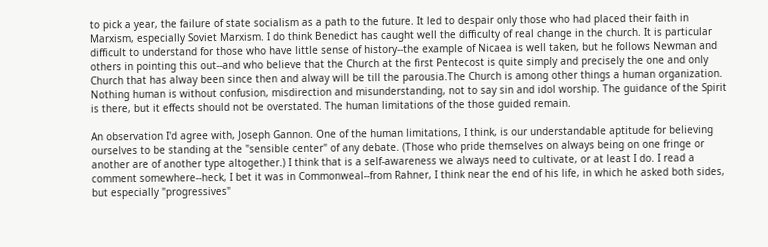to pick a year, the failure of state socialism as a path to the future. It led to despair only those who had placed their faith in Marxism, especially Soviet Marxism. I do think Benedict has caught well the difficulty of real change in the church. It is particular difficult to understand for those who have little sense of history--the example of Nicaea is well taken, but he follows Newman and others in pointing this out--and who believe that the Church at the first Pentecost is quite simply and precisely the one and only Church that has alway been since then and alway will be till the parousia.The Church is among other things a human organization. Nothing human is without confusion, misdirection and misunderstanding, not to say sin and idol worship. The guidance of the Spirit is there, but it effects should not be overstated. The human limitations of the those guided remain.

An observation I'd agree with, Joseph Gannon. One of the human limitations, I think, is our understandable aptitude for believing ourselves to be standing at the "sensible center" of any debate. (Those who pride themselves on always being on one fringe or another are of another type altogether.) I think that is a self-awareness we always need to cultivate, or at least I do. I read a comment somewhere--heck, I bet it was in Commonweal--from Rahner, I think near the end of his life, in which he asked both sides, but especially "progressives"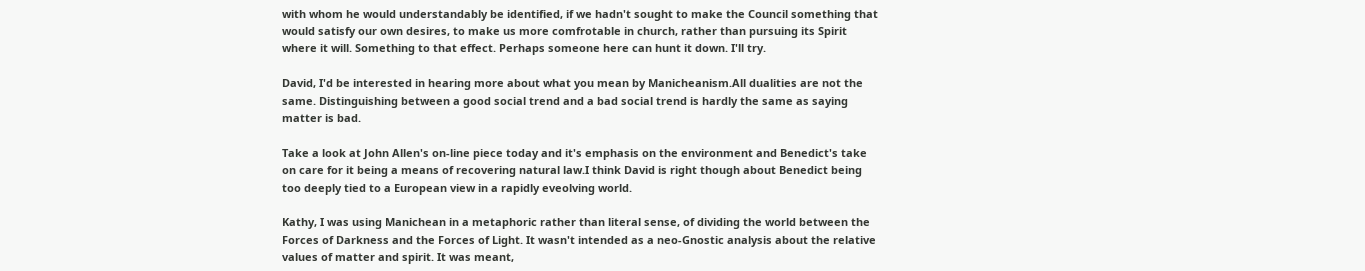with whom he would understandably be identified, if we hadn't sought to make the Council something that would satisfy our own desires, to make us more comfrotable in church, rather than pursuing its Spirit where it will. Something to that effect. Perhaps someone here can hunt it down. I'll try.

David, I'd be interested in hearing more about what you mean by Manicheanism.All dualities are not the same. Distinguishing between a good social trend and a bad social trend is hardly the same as saying matter is bad.

Take a look at John Allen's on-line piece today and it's emphasis on the environment and Benedict's take on care for it being a means of recovering natural law.I think David is right though about Benedict being too deeply tied to a European view in a rapidly eveolving world.

Kathy, I was using Manichean in a metaphoric rather than literal sense, of dividing the world between the Forces of Darkness and the Forces of Light. It wasn't intended as a neo-Gnostic analysis about the relative values of matter and spirit. It was meant,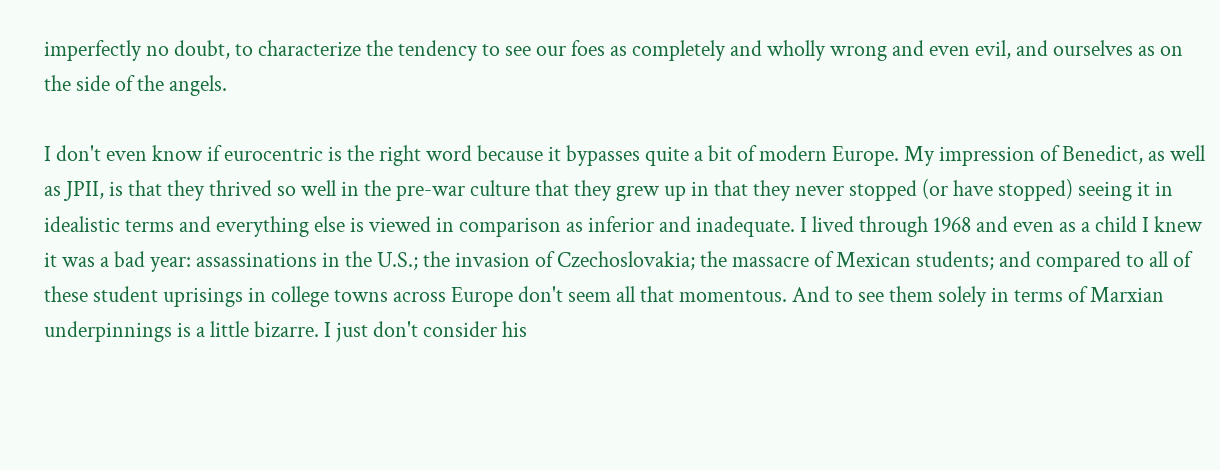imperfectly no doubt, to characterize the tendency to see our foes as completely and wholly wrong and even evil, and ourselves as on the side of the angels.

I don't even know if eurocentric is the right word because it bypasses quite a bit of modern Europe. My impression of Benedict, as well as JPII, is that they thrived so well in the pre-war culture that they grew up in that they never stopped (or have stopped) seeing it in idealistic terms and everything else is viewed in comparison as inferior and inadequate. I lived through 1968 and even as a child I knew it was a bad year: assassinations in the U.S.; the invasion of Czechoslovakia; the massacre of Mexican students; and compared to all of these student uprisings in college towns across Europe don't seem all that momentous. And to see them solely in terms of Marxian underpinnings is a little bizarre. I just don't consider his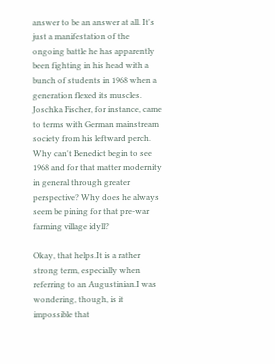answer to be an answer at all. It's just a manifestation of the ongoing battle he has apparently been fighting in his head with a bunch of students in 1968 when a generation flexed its muscles. Joschka Fischer, for instance, came to terms with German mainstream society from his leftward perch. Why can't Benedict begin to see 1968 and for that matter modernity in general through greater perspective? Why does he always seem be pining for that pre-war farming village idyll?

Okay, that helps.It is a rather strong term, especially when referring to an Augustinian.I was wondering, though, is it impossible that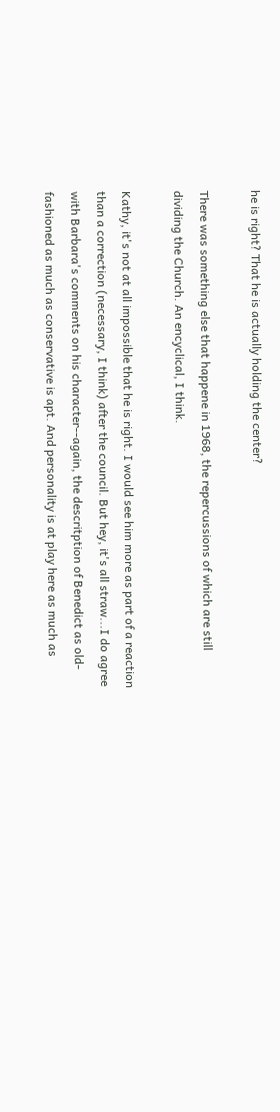he is right? That he is actually holding the center?

There was something else that happene in 1968, the repercussions of which are still dividing the Church. An encyclical, I think.

Kathy, it's not at all impossible that he is right. I would see him more as part of a reaction than a correction (necessary, I think) after the council. But hey, it's all straw...I do agree with Barbara's comments on his character--again, the descritption of Benedict as old-fashioned as much as conservative is apt. And personality is at play here as much as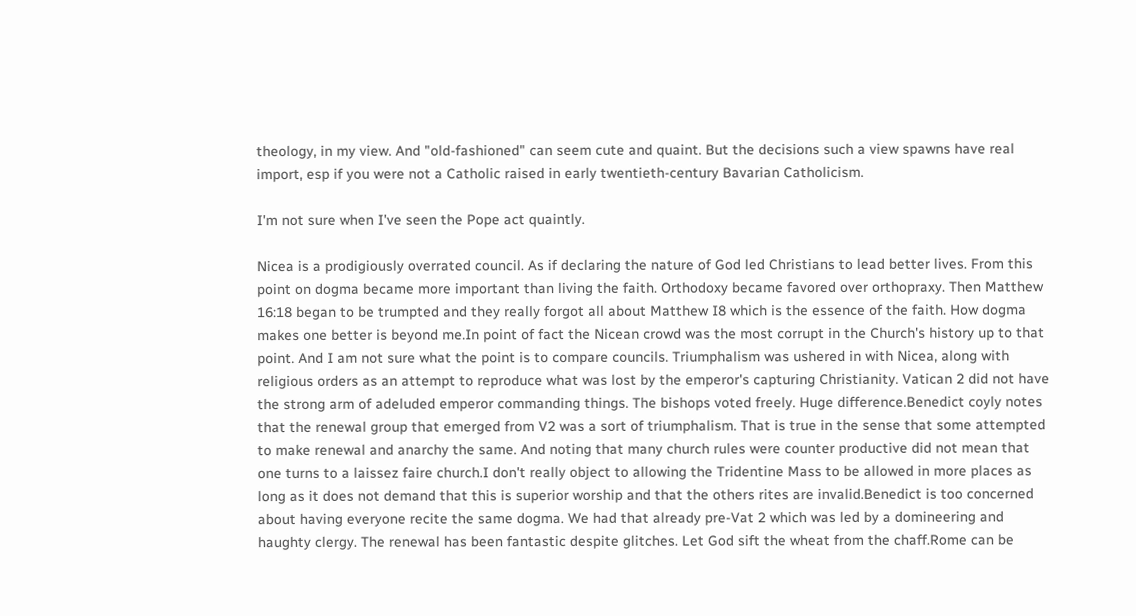theology, in my view. And "old-fashioned" can seem cute and quaint. But the decisions such a view spawns have real import, esp if you were not a Catholic raised in early twentieth-century Bavarian Catholicism.

I'm not sure when I've seen the Pope act quaintly.

Nicea is a prodigiously overrated council. As if declaring the nature of God led Christians to lead better lives. From this point on dogma became more important than living the faith. Orthodoxy became favored over orthopraxy. Then Matthew 16:18 began to be trumpted and they really forgot all about Matthew I8 which is the essence of the faith. How dogma makes one better is beyond me.In point of fact the Nicean crowd was the most corrupt in the Church's history up to that point. And I am not sure what the point is to compare councils. Triumphalism was ushered in with Nicea, along with religious orders as an attempt to reproduce what was lost by the emperor's capturing Christianity. Vatican 2 did not have the strong arm of adeluded emperor commanding things. The bishops voted freely. Huge difference.Benedict coyly notes that the renewal group that emerged from V2 was a sort of triumphalism. That is true in the sense that some attempted to make renewal and anarchy the same. And noting that many church rules were counter productive did not mean that one turns to a laissez faire church.I don't really object to allowing the Tridentine Mass to be allowed in more places as long as it does not demand that this is superior worship and that the others rites are invalid.Benedict is too concerned about having everyone recite the same dogma. We had that already pre-Vat 2 which was led by a domineering and haughty clergy. The renewal has been fantastic despite glitches. Let God sift the wheat from the chaff.Rome can be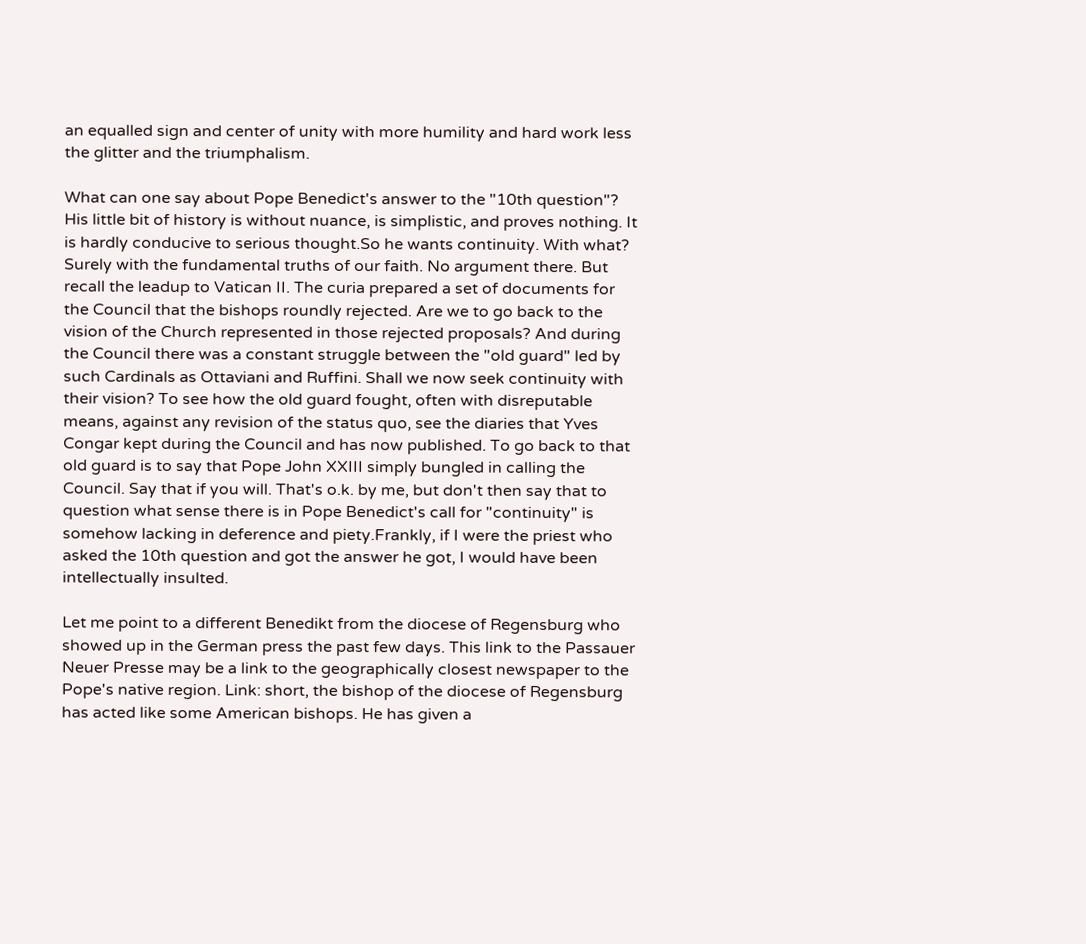an equalled sign and center of unity with more humility and hard work less the glitter and the triumphalism.

What can one say about Pope Benedict's answer to the "10th question"? His little bit of history is without nuance, is simplistic, and proves nothing. It is hardly conducive to serious thought.So he wants continuity. With what? Surely with the fundamental truths of our faith. No argument there. But recall the leadup to Vatican II. The curia prepared a set of documents for the Council that the bishops roundly rejected. Are we to go back to the vision of the Church represented in those rejected proposals? And during the Council there was a constant struggle between the "old guard" led by such Cardinals as Ottaviani and Ruffini. Shall we now seek continuity with their vision? To see how the old guard fought, often with disreputable means, against any revision of the status quo, see the diaries that Yves Congar kept during the Council and has now published. To go back to that old guard is to say that Pope John XXIII simply bungled in calling the Council. Say that if you will. That's o.k. by me, but don't then say that to question what sense there is in Pope Benedict's call for "continuity" is somehow lacking in deference and piety.Frankly, if I were the priest who asked the 10th question and got the answer he got, I would have been intellectually insulted.

Let me point to a different Benedikt from the diocese of Regensburg who showed up in the German press the past few days. This link to the Passauer Neuer Presse may be a link to the geographically closest newspaper to the Pope's native region. Link: short, the bishop of the diocese of Regensburg has acted like some American bishops. He has given a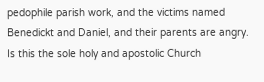pedophile parish work, and the victims named Benedickt and Daniel, and their parents are angry. Is this the sole holy and apostolic Church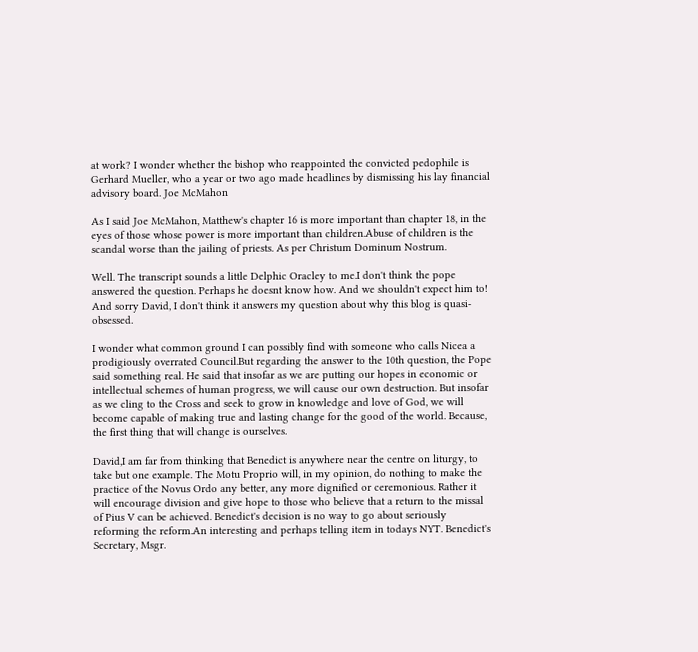at work? I wonder whether the bishop who reappointed the convicted pedophile is Gerhard Mueller, who a year or two ago made headlines by dismissing his lay financial advisory board. Joe McMahon

As I said Joe McMahon, Matthew's chapter 16 is more important than chapter 18, in the eyes of those whose power is more important than children.Abuse of children is the scandal worse than the jailing of priests. As per Christum Dominum Nostrum.

Well. The transcript sounds a little Delphic Oracley to me.I don't think the pope answered the question. Perhaps he doesnt know how. And we shouldn't expect him to! And sorry David, I don't think it answers my question about why this blog is quasi-obsessed.

I wonder what common ground I can possibly find with someone who calls Nicea a prodigiously overrated Council.But regarding the answer to the 10th question, the Pope said something real. He said that insofar as we are putting our hopes in economic or intellectual schemes of human progress, we will cause our own destruction. But insofar as we cling to the Cross and seek to grow in knowledge and love of God, we will become capable of making true and lasting change for the good of the world. Because, the first thing that will change is ourselves.

David,I am far from thinking that Benedict is anywhere near the centre on liturgy, to take but one example. The Motu Proprio will, in my opinion, do nothing to make the practice of the Novus Ordo any better, any more dignified or ceremonious. Rather it will encourage division and give hope to those who believe that a return to the missal of Pius V can be achieved. Benedict's decision is no way to go about seriously reforming the reform.An interesting and perhaps telling item in todays NYT. Benedict's Secretary, Msgr.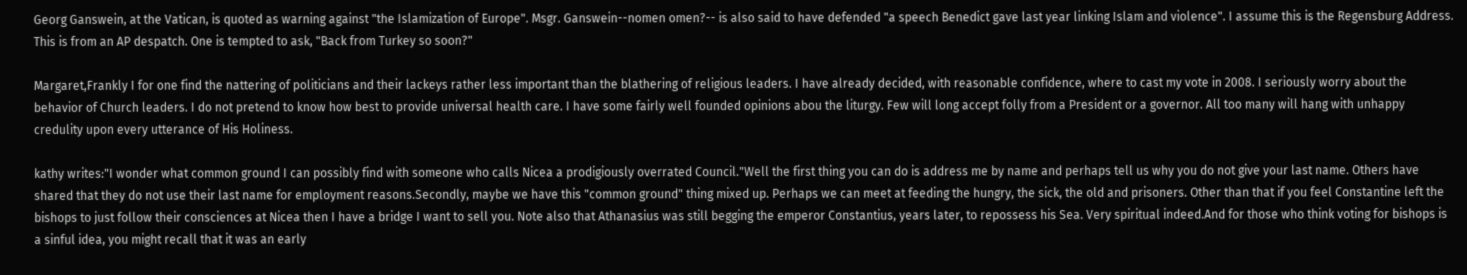Georg Ganswein, at the Vatican, is quoted as warning against "the Islamization of Europe". Msgr. Ganswein--nomen omen?-- is also said to have defended "a speech Benedict gave last year linking Islam and violence". I assume this is the Regensburg Address. This is from an AP despatch. One is tempted to ask, "Back from Turkey so soon?"

Margaret,Frankly I for one find the nattering of politicians and their lackeys rather less important than the blathering of religious leaders. I have already decided, with reasonable confidence, where to cast my vote in 2008. I seriously worry about the behavior of Church leaders. I do not pretend to know how best to provide universal health care. I have some fairly well founded opinions abou the liturgy. Few will long accept folly from a President or a governor. All too many will hang with unhappy credulity upon every utterance of His Holiness.

kathy writes:"I wonder what common ground I can possibly find with someone who calls Nicea a prodigiously overrated Council."Well the first thing you can do is address me by name and perhaps tell us why you do not give your last name. Others have shared that they do not use their last name for employment reasons.Secondly, maybe we have this "common ground" thing mixed up. Perhaps we can meet at feeding the hungry, the sick, the old and prisoners. Other than that if you feel Constantine left the bishops to just follow their consciences at Nicea then I have a bridge I want to sell you. Note also that Athanasius was still begging the emperor Constantius, years later, to repossess his Sea. Very spiritual indeed.And for those who think voting for bishops is a sinful idea, you might recall that it was an early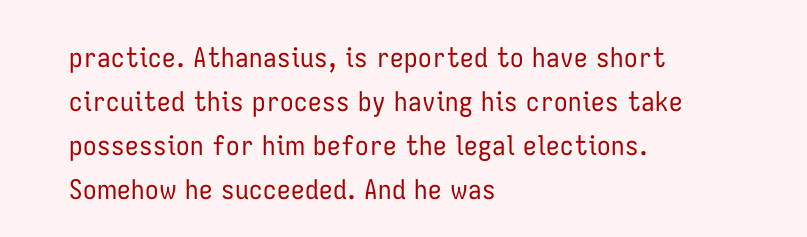practice. Athanasius, is reported to have short circuited this process by having his cronies take possession for him before the legal elections. Somehow he succeeded. And he was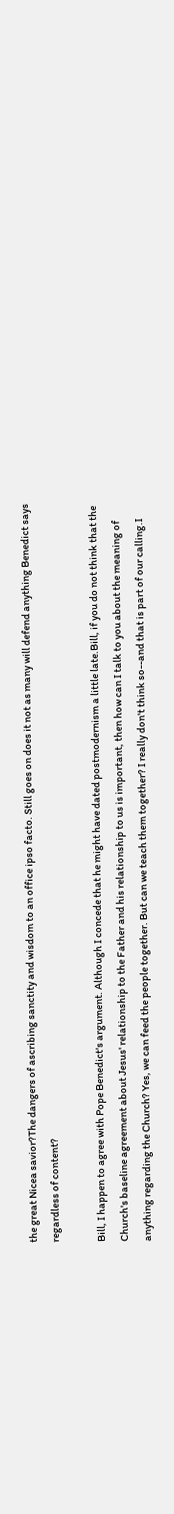the great Nicea savior?The dangers of ascribing sanctity and wisdom to an office ipso facto. Still goes on does it not as many will defend anything Benedict says regardless of content?

Bill, I happen to agree with Pope Benedict's argument. Although I concede that he might have dated postmodernism a little late.Bill, if you do not think that the Church's baseline agreement about Jesus' relationship to the Father and his relationship to us is important, then how can I talk to you about the meaning of anything regarding the Church? Yes, we can feed the people together. But can we teach them together? I really don't think so--and that is part of our calling.I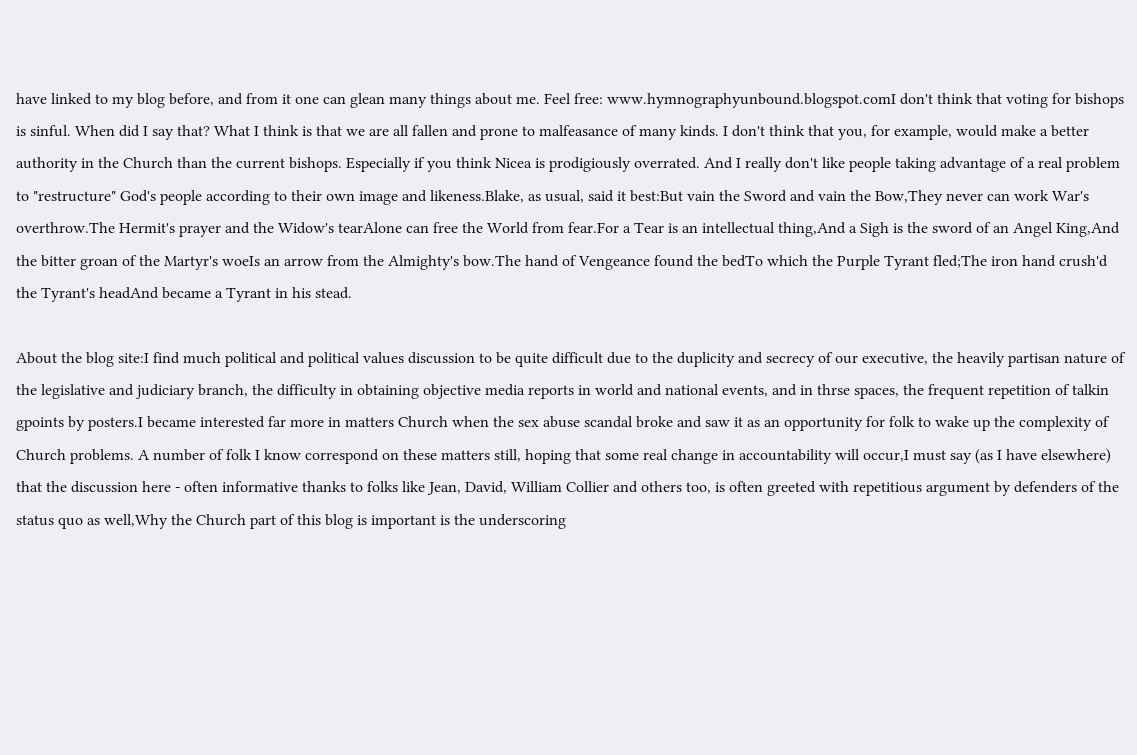have linked to my blog before, and from it one can glean many things about me. Feel free: www.hymnographyunbound.blogspot.comI don't think that voting for bishops is sinful. When did I say that? What I think is that we are all fallen and prone to malfeasance of many kinds. I don't think that you, for example, would make a better authority in the Church than the current bishops. Especially if you think Nicea is prodigiously overrated. And I really don't like people taking advantage of a real problem to "restructure" God's people according to their own image and likeness.Blake, as usual, said it best:But vain the Sword and vain the Bow,They never can work War's overthrow.The Hermit's prayer and the Widow's tearAlone can free the World from fear.For a Tear is an intellectual thing,And a Sigh is the sword of an Angel King,And the bitter groan of the Martyr's woeIs an arrow from the Almighty's bow.The hand of Vengeance found the bedTo which the Purple Tyrant fled;The iron hand crush'd the Tyrant's headAnd became a Tyrant in his stead.

About the blog site:I find much political and political values discussion to be quite difficult due to the duplicity and secrecy of our executive, the heavily partisan nature of the legislative and judiciary branch, the difficulty in obtaining objective media reports in world and national events, and in thrse spaces, the frequent repetition of talkin gpoints by posters.I became interested far more in matters Church when the sex abuse scandal broke and saw it as an opportunity for folk to wake up the complexity of Church problems. A number of folk I know correspond on these matters still, hoping that some real change in accountability will occur,I must say (as I have elsewhere) that the discussion here - often informative thanks to folks like Jean, David, William Collier and others too, is often greeted with repetitious argument by defenders of the status quo as well,Why the Church part of this blog is important is the underscoring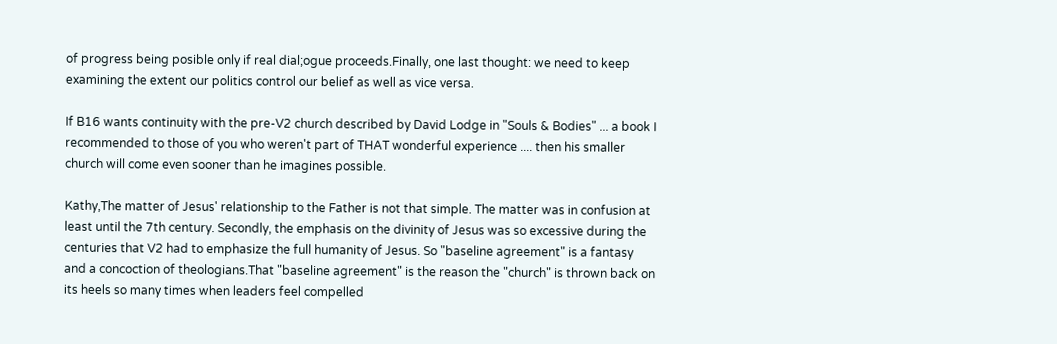of progress being posible only if real dial;ogue proceeds.Finally, one last thought: we need to keep examining the extent our politics control our belief as well as vice versa.

If B16 wants continuity with the pre-V2 church described by David Lodge in "Souls & Bodies" ... a book I recommended to those of you who weren't part of THAT wonderful experience .... then his smaller church will come even sooner than he imagines possible.

Kathy,The matter of Jesus' relationship to the Father is not that simple. The matter was in confusion at least until the 7th century. Secondly, the emphasis on the divinity of Jesus was so excessive during the centuries that V2 had to emphasize the full humanity of Jesus. So "baseline agreement" is a fantasy and a concoction of theologians.That "baseline agreement" is the reason the "church" is thrown back on its heels so many times when leaders feel compelled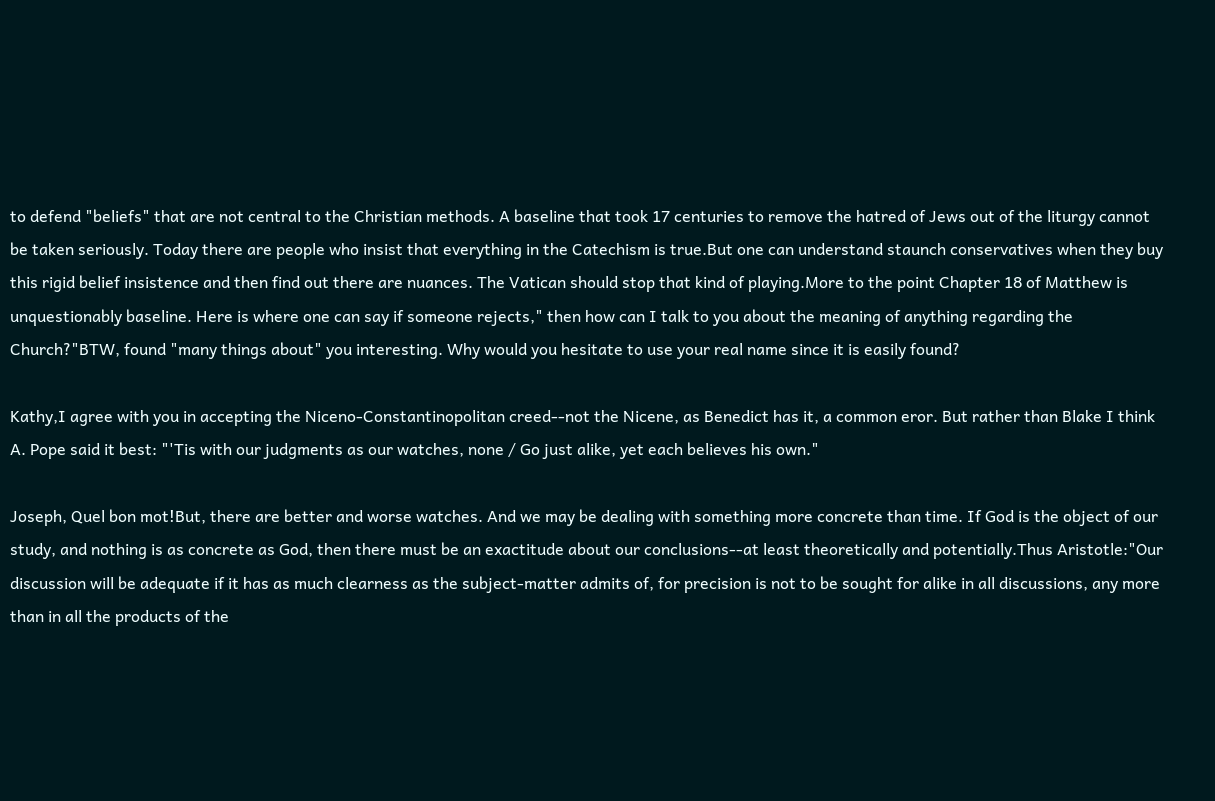to defend "beliefs" that are not central to the Christian methods. A baseline that took 17 centuries to remove the hatred of Jews out of the liturgy cannot be taken seriously. Today there are people who insist that everything in the Catechism is true.But one can understand staunch conservatives when they buy this rigid belief insistence and then find out there are nuances. The Vatican should stop that kind of playing.More to the point Chapter 18 of Matthew is unquestionably baseline. Here is where one can say if someone rejects," then how can I talk to you about the meaning of anything regarding the Church?"BTW, found "many things about" you interesting. Why would you hesitate to use your real name since it is easily found?

Kathy,I agree with you in accepting the Niceno-Constantinopolitan creed--not the Nicene, as Benedict has it, a common eror. But rather than Blake I think A. Pope said it best: "'Tis with our judgments as our watches, none / Go just alike, yet each believes his own."

Joseph, Quel bon mot!But, there are better and worse watches. And we may be dealing with something more concrete than time. If God is the object of our study, and nothing is as concrete as God, then there must be an exactitude about our conclusions--at least theoretically and potentially.Thus Aristotle:"Our discussion will be adequate if it has as much clearness as the subject-matter admits of, for precision is not to be sought for alike in all discussions, any more than in all the products of the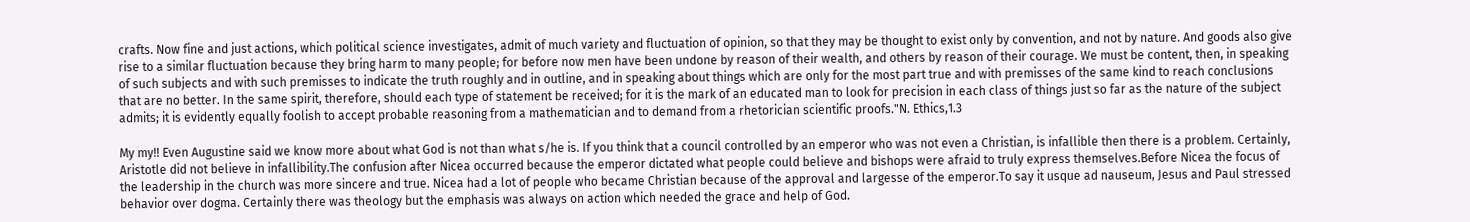crafts. Now fine and just actions, which political science investigates, admit of much variety and fluctuation of opinion, so that they may be thought to exist only by convention, and not by nature. And goods also give rise to a similar fluctuation because they bring harm to many people; for before now men have been undone by reason of their wealth, and others by reason of their courage. We must be content, then, in speaking of such subjects and with such premisses to indicate the truth roughly and in outline, and in speaking about things which are only for the most part true and with premisses of the same kind to reach conclusions that are no better. In the same spirit, therefore, should each type of statement be received; for it is the mark of an educated man to look for precision in each class of things just so far as the nature of the subject admits; it is evidently equally foolish to accept probable reasoning from a mathematician and to demand from a rhetorician scientific proofs."N. Ethics,1.3

My my!! Even Augustine said we know more about what God is not than what s/he is. If you think that a council controlled by an emperor who was not even a Christian, is infallible then there is a problem. Certainly, Aristotle did not believe in infallibility.The confusion after Nicea occurred because the emperor dictated what people could believe and bishops were afraid to truly express themselves.Before Nicea the focus of the leadership in the church was more sincere and true. Nicea had a lot of people who became Christian because of the approval and largesse of the emperor.To say it usque ad nauseum, Jesus and Paul stressed behavior over dogma. Certainly there was theology but the emphasis was always on action which needed the grace and help of God.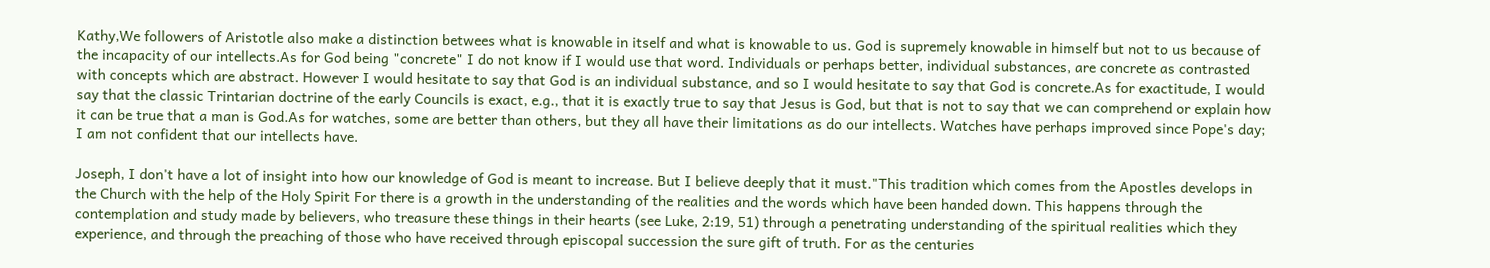Kathy,We followers of Aristotle also make a distinction betwees what is knowable in itself and what is knowable to us. God is supremely knowable in himself but not to us because of the incapacity of our intellects.As for God being "concrete" I do not know if I would use that word. Individuals or perhaps better, individual substances, are concrete as contrasted with concepts which are abstract. However I would hesitate to say that God is an individual substance, and so I would hesitate to say that God is concrete.As for exactitude, I would say that the classic Trintarian doctrine of the early Councils is exact, e.g., that it is exactly true to say that Jesus is God, but that is not to say that we can comprehend or explain how it can be true that a man is God.As for watches, some are better than others, but they all have their limitations as do our intellects. Watches have perhaps improved since Pope's day; I am not confident that our intellects have.

Joseph, I don't have a lot of insight into how our knowledge of God is meant to increase. But I believe deeply that it must."This tradition which comes from the Apostles develops in the Church with the help of the Holy Spirit For there is a growth in the understanding of the realities and the words which have been handed down. This happens through the contemplation and study made by believers, who treasure these things in their hearts (see Luke, 2:19, 51) through a penetrating understanding of the spiritual realities which they experience, and through the preaching of those who have received through episcopal succession the sure gift of truth. For as the centuries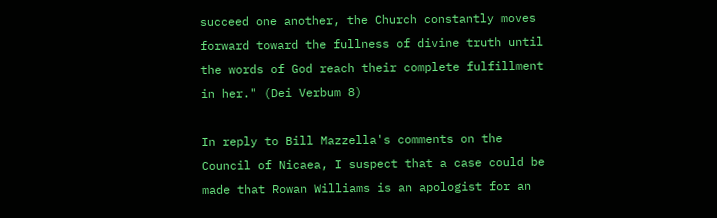succeed one another, the Church constantly moves forward toward the fullness of divine truth until the words of God reach their complete fulfillment in her." (Dei Verbum 8)

In reply to Bill Mazzella's comments on the Council of Nicaea, I suspect that a case could be made that Rowan Williams is an apologist for an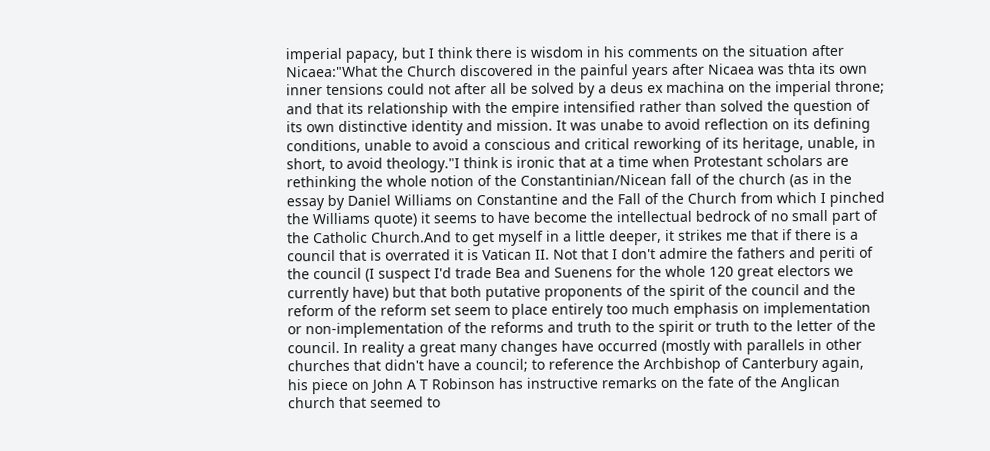imperial papacy, but I think there is wisdom in his comments on the situation after Nicaea:"What the Church discovered in the painful years after Nicaea was thta its own inner tensions could not after all be solved by a deus ex machina on the imperial throne; and that its relationship with the empire intensified rather than solved the question of its own distinctive identity and mission. It was unabe to avoid reflection on its defining conditions, unable to avoid a conscious and critical reworking of its heritage, unable, in short, to avoid theology."I think is ironic that at a time when Protestant scholars are rethinking the whole notion of the Constantinian/Nicean fall of the church (as in the essay by Daniel Williams on Constantine and the Fall of the Church from which I pinched the Williams quote) it seems to have become the intellectual bedrock of no small part of the Catholic Church.And to get myself in a little deeper, it strikes me that if there is a council that is overrated it is Vatican II. Not that I don't admire the fathers and periti of the council (I suspect I'd trade Bea and Suenens for the whole 120 great electors we currently have) but that both putative proponents of the spirit of the council and the reform of the reform set seem to place entirely too much emphasis on implementation or non-implementation of the reforms and truth to the spirit or truth to the letter of the council. In reality a great many changes have occurred (mostly with parallels in other churches that didn't have a council; to reference the Archbishop of Canterbury again, his piece on John A T Robinson has instructive remarks on the fate of the Anglican church that seemed to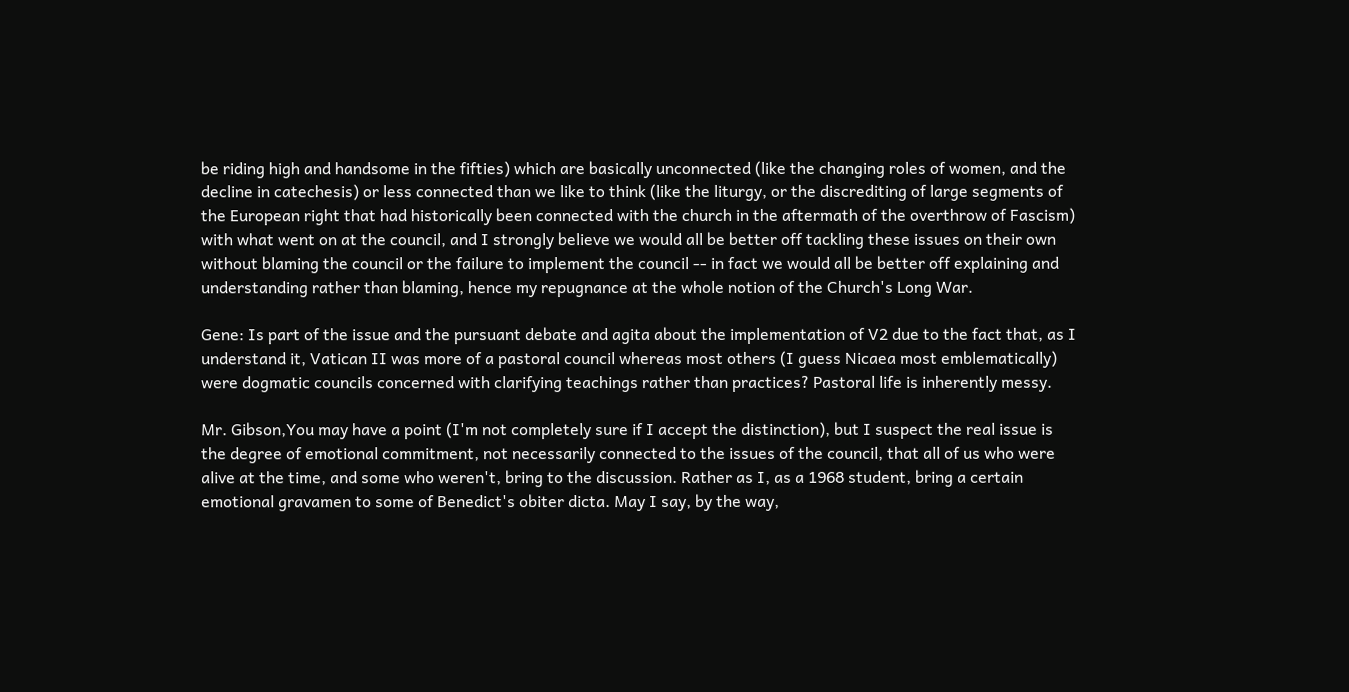be riding high and handsome in the fifties) which are basically unconnected (like the changing roles of women, and the decline in catechesis) or less connected than we like to think (like the liturgy, or the discrediting of large segments of the European right that had historically been connected with the church in the aftermath of the overthrow of Fascism) with what went on at the council, and I strongly believe we would all be better off tackling these issues on their own without blaming the council or the failure to implement the council -- in fact we would all be better off explaining and understanding rather than blaming, hence my repugnance at the whole notion of the Church's Long War.

Gene: Is part of the issue and the pursuant debate and agita about the implementation of V2 due to the fact that, as I understand it, Vatican II was more of a pastoral council whereas most others (I guess Nicaea most emblematically) were dogmatic councils concerned with clarifying teachings rather than practices? Pastoral life is inherently messy.

Mr. Gibson,You may have a point (I'm not completely sure if I accept the distinction), but I suspect the real issue is the degree of emotional commitment, not necessarily connected to the issues of the council, that all of us who were alive at the time, and some who weren't, bring to the discussion. Rather as I, as a 1968 student, bring a certain emotional gravamen to some of Benedict's obiter dicta. May I say, by the way,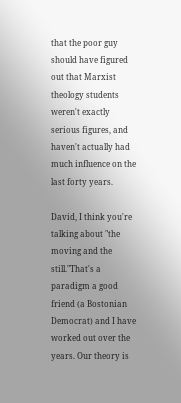that the poor guy should have figured out that Marxist theology students weren't exactly serious figures, and haven't actually had much influence on the last forty years.

David, I think you're talking about "the moving and the still."That's a paradigm a good friend (a Bostonian Democrat) and I have worked out over the years. Our theory is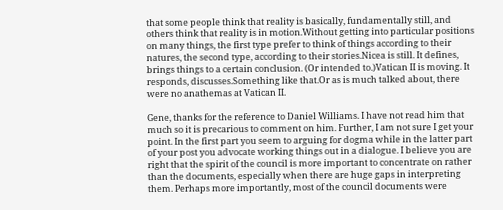that some people think that reality is basically, fundamentally still, and others think that reality is in motion.Without getting into particular positions on many things, the first type prefer to think of things according to their natures, the second type, according to their stories.Nicea is still. It defines, brings things to a certain conclusion. (Or intended to.)Vatican II is moving. It responds, discusses.Something like that.Or as is much talked about, there were no anathemas at Vatican II.

Gene, thanks for the reference to Daniel Williams. I have not read him that much so it is precarious to comment on him. Further, I am not sure I get your point. In the first part you seem to arguing for dogma while in the latter part of your post you advocate working things out in a dialogue. I believe you are right that the spirit of the council is more important to concentrate on rather than the documents, especially when there are huge gaps in interpreting them. Perhaps more importantly, most of the council documents were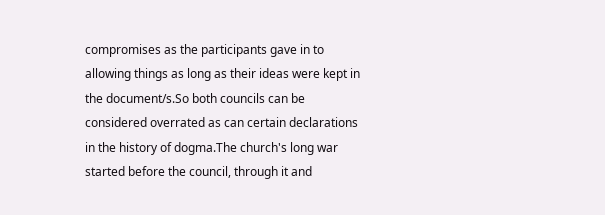compromises as the participants gave in to allowing things as long as their ideas were kept in the document/s.So both councils can be considered overrated as can certain declarations in the history of dogma.The church's long war started before the council, through it and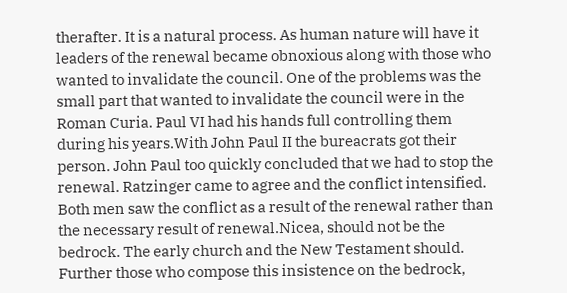therafter. It is a natural process. As human nature will have it leaders of the renewal became obnoxious along with those who wanted to invalidate the council. One of the problems was the small part that wanted to invalidate the council were in the Roman Curia. Paul VI had his hands full controlling them during his years.With John Paul II the bureacrats got their person. John Paul too quickly concluded that we had to stop the renewal. Ratzinger came to agree and the conflict intensified. Both men saw the conflict as a result of the renewal rather than the necessary result of renewal.Nicea, should not be the bedrock. The early church and the New Testament should. Further those who compose this insistence on the bedrock,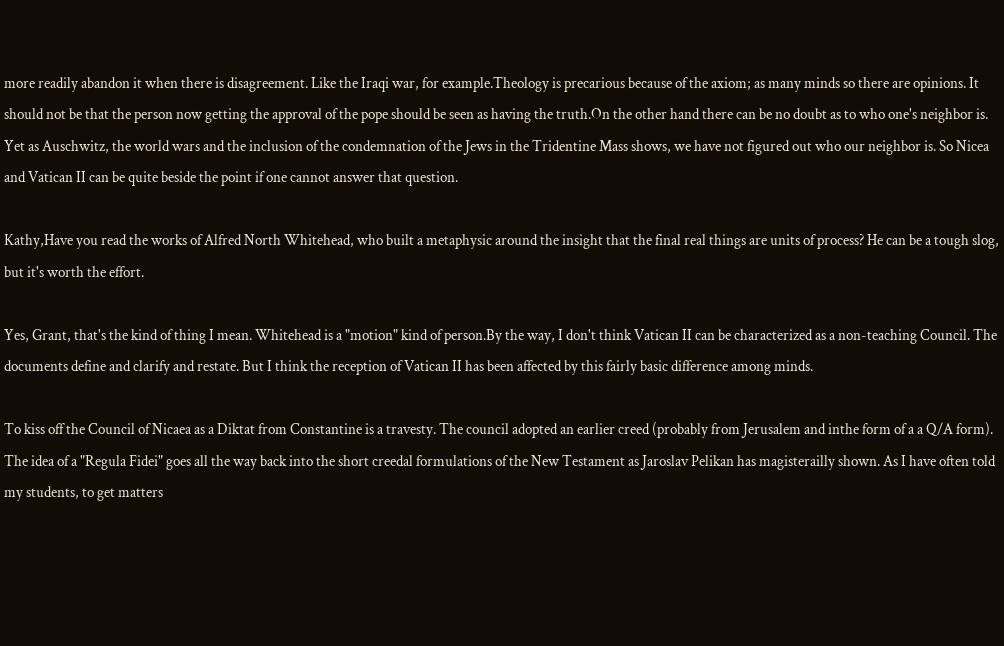more readily abandon it when there is disagreement. Like the Iraqi war, for example.Theology is precarious because of the axiom; as many minds so there are opinions. It should not be that the person now getting the approval of the pope should be seen as having the truth.On the other hand there can be no doubt as to who one's neighbor is. Yet as Auschwitz, the world wars and the inclusion of the condemnation of the Jews in the Tridentine Mass shows, we have not figured out who our neighbor is. So Nicea and Vatican II can be quite beside the point if one cannot answer that question.

Kathy,Have you read the works of Alfred North Whitehead, who built a metaphysic around the insight that the final real things are units of process? He can be a tough slog, but it's worth the effort.

Yes, Grant, that's the kind of thing I mean. Whitehead is a "motion" kind of person.By the way, I don't think Vatican II can be characterized as a non-teaching Council. The documents define and clarify and restate. But I think the reception of Vatican II has been affected by this fairly basic difference among minds.

To kiss off the Council of Nicaea as a Diktat from Constantine is a travesty. The council adopted an earlier creed (probably from Jerusalem and inthe form of a a Q/A form). The idea of a "Regula Fidei" goes all the way back into the short creedal formulations of the New Testament as Jaroslav Pelikan has magisterailly shown. As I have often told my students, to get matters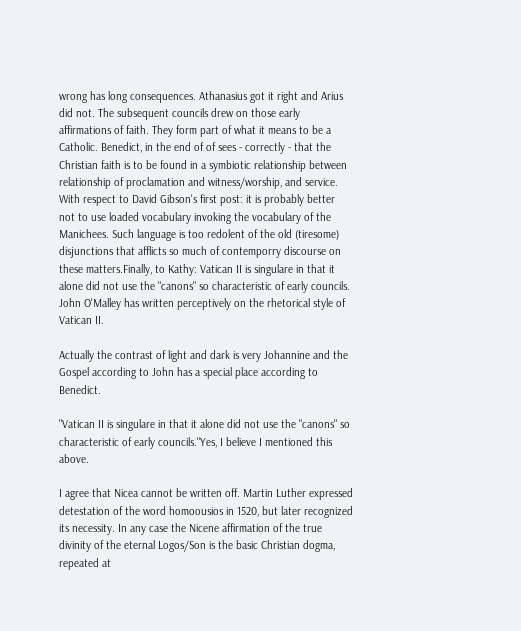wrong has long consequences. Athanasius got it right and Arius did not. The subsequent councils drew on those early affirmations of faith. They form part of what it means to be a Catholic. Benedict, in the end of of sees - correctly - that the Christian faith is to be found in a symbiotic relationship between relationship of proclamation and witness/worship, and service. With respect to David Gibson's first post: it is probably better not to use loaded vocabulary invoking the vocabulary of the Manichees. Such language is too redolent of the old (tiresome) disjunctions that afflicts so much of contemporry discourse on these matters.Finally, to Kathy: Vatican II is singulare in that it alone did not use the "canons" so characteristic of early councils. John O'Malley has written perceptively on the rhetorical style of Vatican II.

Actually the contrast of light and dark is very Johannine and the Gospel according to John has a special place according to Benedict.

"Vatican II is singulare in that it alone did not use the "canons" so characteristic of early councils."Yes, I believe I mentioned this above.

I agree that Nicea cannot be written off. Martin Luther expressed detestation of the word homoousios in 1520, but later recognized its necessity. In any case the Nicene affirmation of the true divinity of the eternal Logos/Son is the basic Christian dogma, repeated at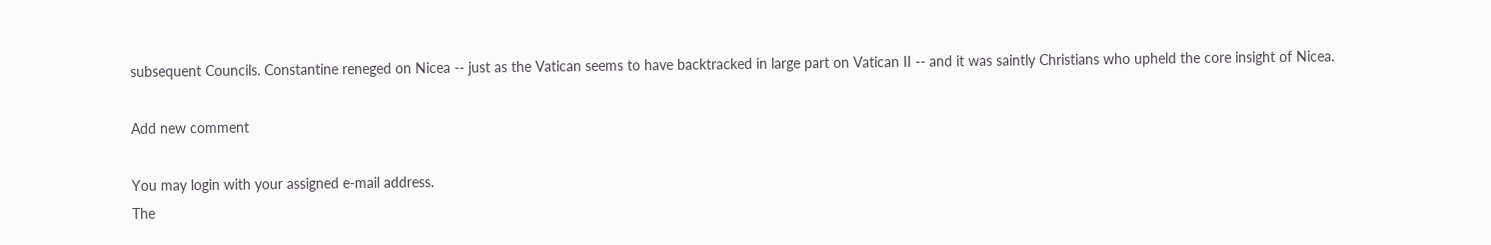subsequent Councils. Constantine reneged on Nicea -- just as the Vatican seems to have backtracked in large part on Vatican II -- and it was saintly Christians who upheld the core insight of Nicea.

Add new comment

You may login with your assigned e-mail address.
The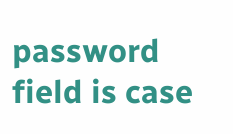password field is case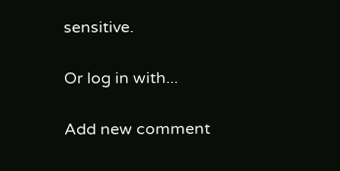sensitive.

Or log in with...

Add new comment